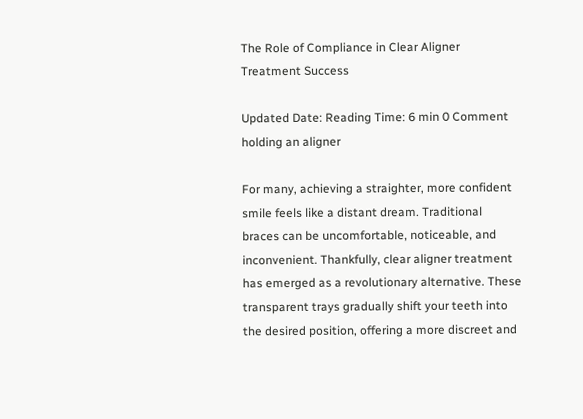The Role of Compliance in Clear Aligner Treatment Success

Updated Date: Reading Time: 6 min 0 Comment
holding an aligner

For many, achieving a straighter, more confident smile feels like a distant dream. Traditional braces can be uncomfortable, noticeable, and inconvenient. Thankfully, clear aligner treatment has emerged as a revolutionary alternative. These transparent trays gradually shift your teeth into the desired position, offering a more discreet and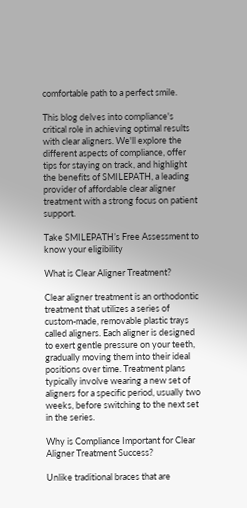comfortable path to a perfect smile.

This blog delves into compliance's critical role in achieving optimal results with clear aligners. We'll explore the different aspects of compliance, offer tips for staying on track, and highlight the benefits of SMILEPATH, a leading provider of affordable clear aligner treatment with a strong focus on patient support.

Take SMILEPATH’s Free Assessment to know your eligibility

What is Clear Aligner Treatment?

Clear aligner treatment is an orthodontic treatment that utilizes a series of custom-made, removable plastic trays called aligners. Each aligner is designed to exert gentle pressure on your teeth, gradually moving them into their ideal positions over time. Treatment plans typically involve wearing a new set of aligners for a specific period, usually two weeks, before switching to the next set in the series.

Why is Compliance Important for Clear Aligner Treatment Success?

Unlike traditional braces that are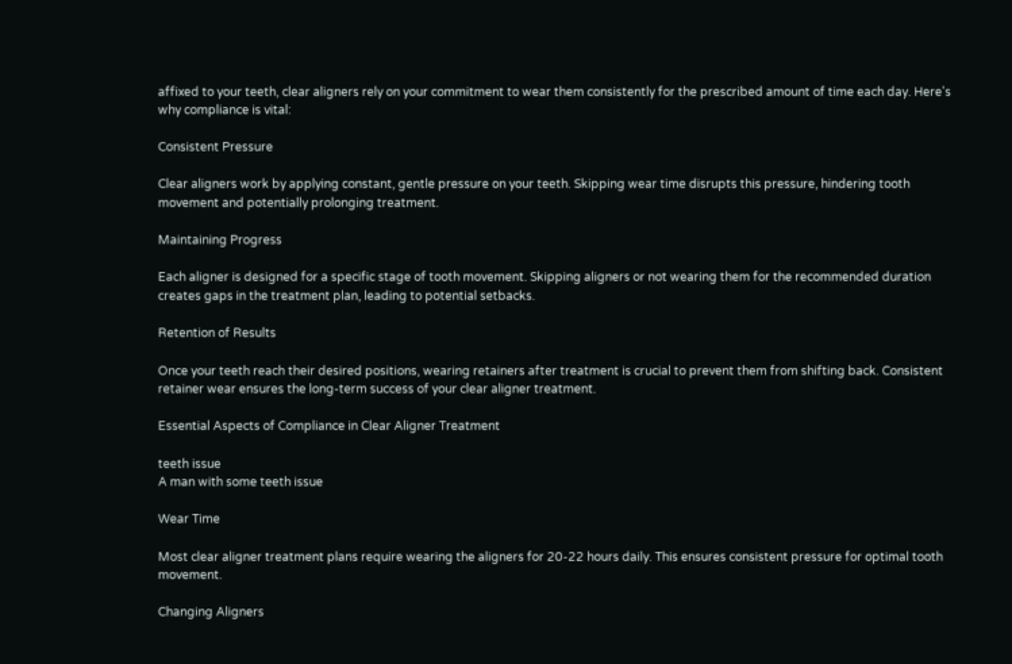affixed to your teeth, clear aligners rely on your commitment to wear them consistently for the prescribed amount of time each day. Here's why compliance is vital:

Consistent Pressure

Clear aligners work by applying constant, gentle pressure on your teeth. Skipping wear time disrupts this pressure, hindering tooth movement and potentially prolonging treatment.

Maintaining Progress

Each aligner is designed for a specific stage of tooth movement. Skipping aligners or not wearing them for the recommended duration creates gaps in the treatment plan, leading to potential setbacks.

Retention of Results

Once your teeth reach their desired positions, wearing retainers after treatment is crucial to prevent them from shifting back. Consistent retainer wear ensures the long-term success of your clear aligner treatment.

Essential Aspects of Compliance in Clear Aligner Treatment

teeth issue
A man with some teeth issue

Wear Time

Most clear aligner treatment plans require wearing the aligners for 20-22 hours daily. This ensures consistent pressure for optimal tooth movement.

Changing Aligners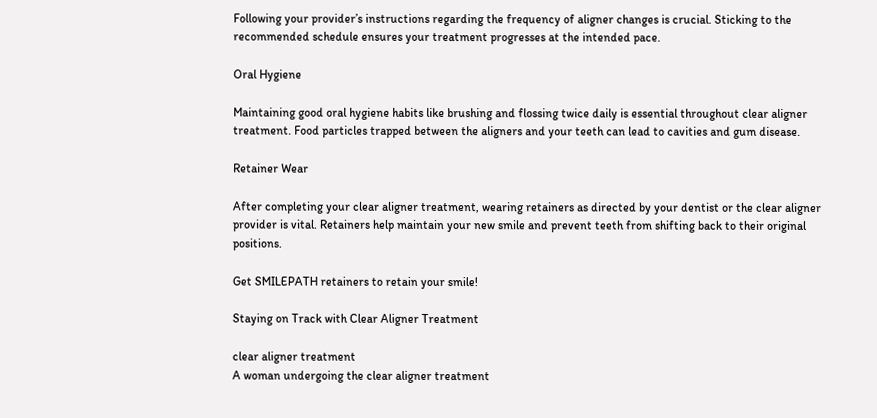Following your provider’s instructions regarding the frequency of aligner changes is crucial. Sticking to the recommended schedule ensures your treatment progresses at the intended pace.

Oral Hygiene

Maintaining good oral hygiene habits like brushing and flossing twice daily is essential throughout clear aligner treatment. Food particles trapped between the aligners and your teeth can lead to cavities and gum disease.

Retainer Wear

After completing your clear aligner treatment, wearing retainers as directed by your dentist or the clear aligner provider is vital. Retainers help maintain your new smile and prevent teeth from shifting back to their original positions.

Get SMILEPATH retainers to retain your smile!

Staying on Track with Clear Aligner Treatment

clear aligner treatment
A woman undergoing the clear aligner treatment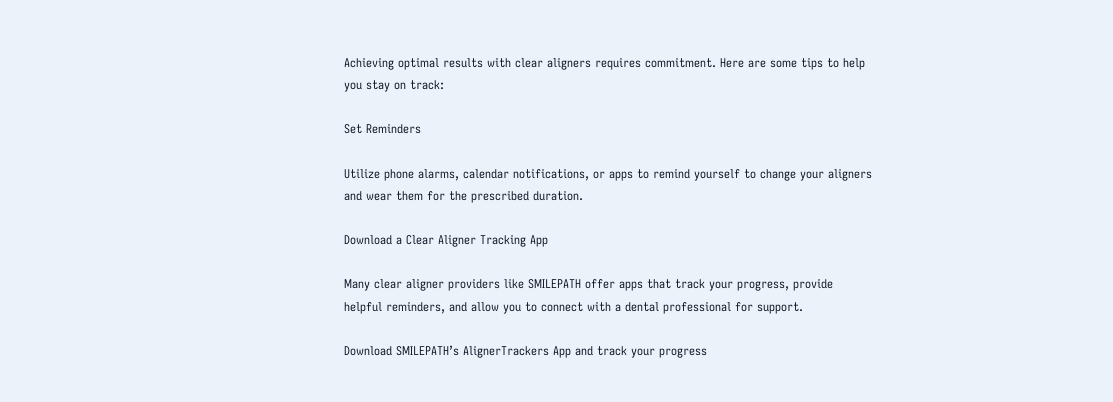Achieving optimal results with clear aligners requires commitment. Here are some tips to help you stay on track:

Set Reminders

Utilize phone alarms, calendar notifications, or apps to remind yourself to change your aligners and wear them for the prescribed duration.

Download a Clear Aligner Tracking App

Many clear aligner providers like SMILEPATH offer apps that track your progress, provide helpful reminders, and allow you to connect with a dental professional for support.

Download SMILEPATH’s AlignerTrackers App and track your progress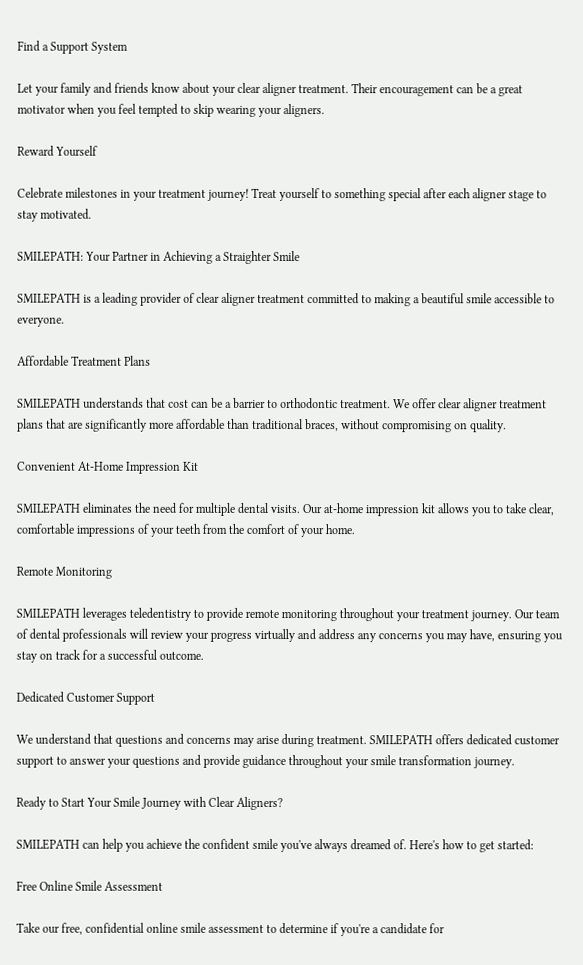Find a Support System

Let your family and friends know about your clear aligner treatment. Their encouragement can be a great motivator when you feel tempted to skip wearing your aligners.

Reward Yourself

Celebrate milestones in your treatment journey! Treat yourself to something special after each aligner stage to stay motivated.

SMILEPATH: Your Partner in Achieving a Straighter Smile

SMILEPATH is a leading provider of clear aligner treatment committed to making a beautiful smile accessible to everyone.

Affordable Treatment Plans

SMILEPATH understands that cost can be a barrier to orthodontic treatment. We offer clear aligner treatment plans that are significantly more affordable than traditional braces, without compromising on quality.

Convenient At-Home Impression Kit

SMILEPATH eliminates the need for multiple dental visits. Our at-home impression kit allows you to take clear, comfortable impressions of your teeth from the comfort of your home.

Remote Monitoring

SMILEPATH leverages teledentistry to provide remote monitoring throughout your treatment journey. Our team of dental professionals will review your progress virtually and address any concerns you may have, ensuring you stay on track for a successful outcome.

Dedicated Customer Support

We understand that questions and concerns may arise during treatment. SMILEPATH offers dedicated customer support to answer your questions and provide guidance throughout your smile transformation journey.

Ready to Start Your Smile Journey with Clear Aligners?

SMILEPATH can help you achieve the confident smile you've always dreamed of. Here's how to get started:

Free Online Smile Assessment

Take our free, confidential online smile assessment to determine if you're a candidate for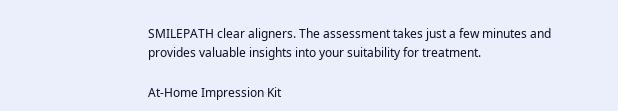SMILEPATH clear aligners. The assessment takes just a few minutes and provides valuable insights into your suitability for treatment.

At-Home Impression Kit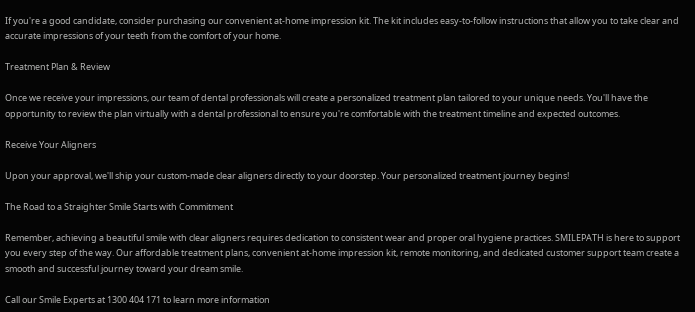If you're a good candidate, consider purchasing our convenient at-home impression kit. The kit includes easy-to-follow instructions that allow you to take clear and accurate impressions of your teeth from the comfort of your home.

Treatment Plan & Review

Once we receive your impressions, our team of dental professionals will create a personalized treatment plan tailored to your unique needs. You'll have the opportunity to review the plan virtually with a dental professional to ensure you're comfortable with the treatment timeline and expected outcomes.

Receive Your Aligners

Upon your approval, we'll ship your custom-made clear aligners directly to your doorstep. Your personalized treatment journey begins!

The Road to a Straighter Smile Starts with Commitment

Remember, achieving a beautiful smile with clear aligners requires dedication to consistent wear and proper oral hygiene practices. SMILEPATH is here to support you every step of the way. Our affordable treatment plans, convenient at-home impression kit, remote monitoring, and dedicated customer support team create a smooth and successful journey toward your dream smile.

Call our Smile Experts at 1300 404 171 to learn more information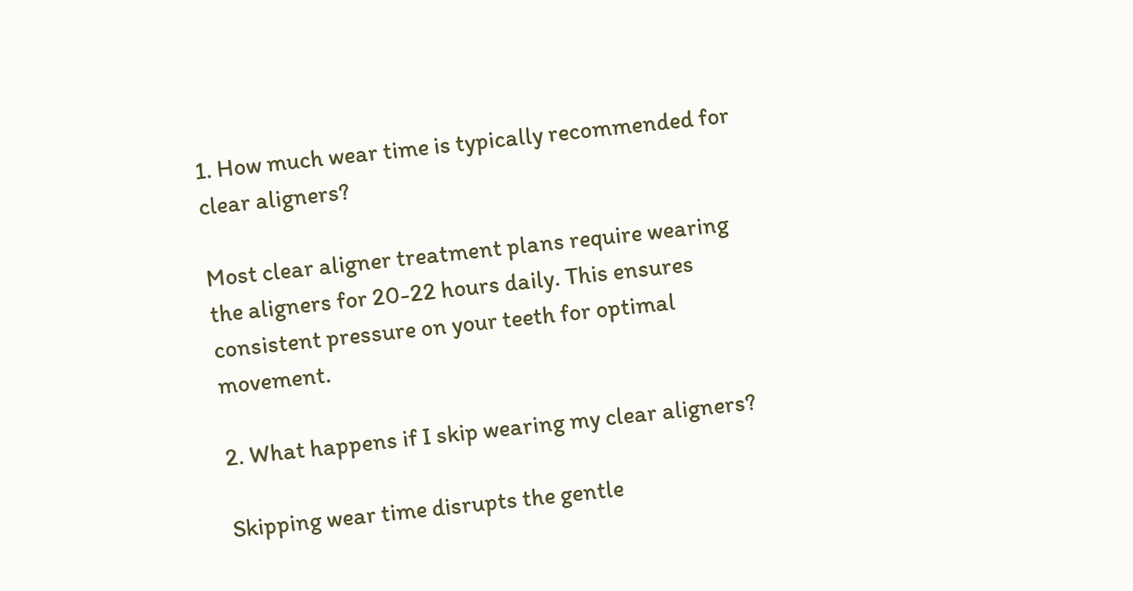1. How much wear time is typically recommended for clear aligners?

Most clear aligner treatment plans require wearing the aligners for 20-22 hours daily. This ensures consistent pressure on your teeth for optimal movement.

2. What happens if I skip wearing my clear aligners?

Skipping wear time disrupts the gentle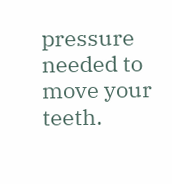pressure needed to move your teeth.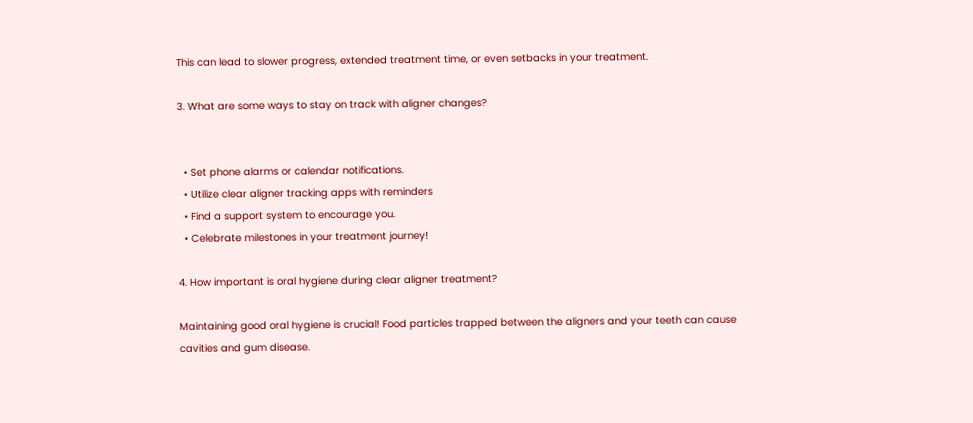This can lead to slower progress, extended treatment time, or even setbacks in your treatment.

3. What are some ways to stay on track with aligner changes?


  • Set phone alarms or calendar notifications.
  • Utilize clear aligner tracking apps with reminders
  • Find a support system to encourage you.
  • Celebrate milestones in your treatment journey!

4. How important is oral hygiene during clear aligner treatment?

Maintaining good oral hygiene is crucial! Food particles trapped between the aligners and your teeth can cause cavities and gum disease.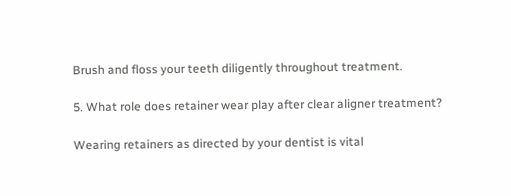Brush and floss your teeth diligently throughout treatment.

5. What role does retainer wear play after clear aligner treatment?

Wearing retainers as directed by your dentist is vital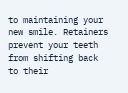to maintaining your new smile. Retainers prevent your teeth from shifting back to their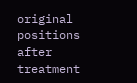original positions after treatment